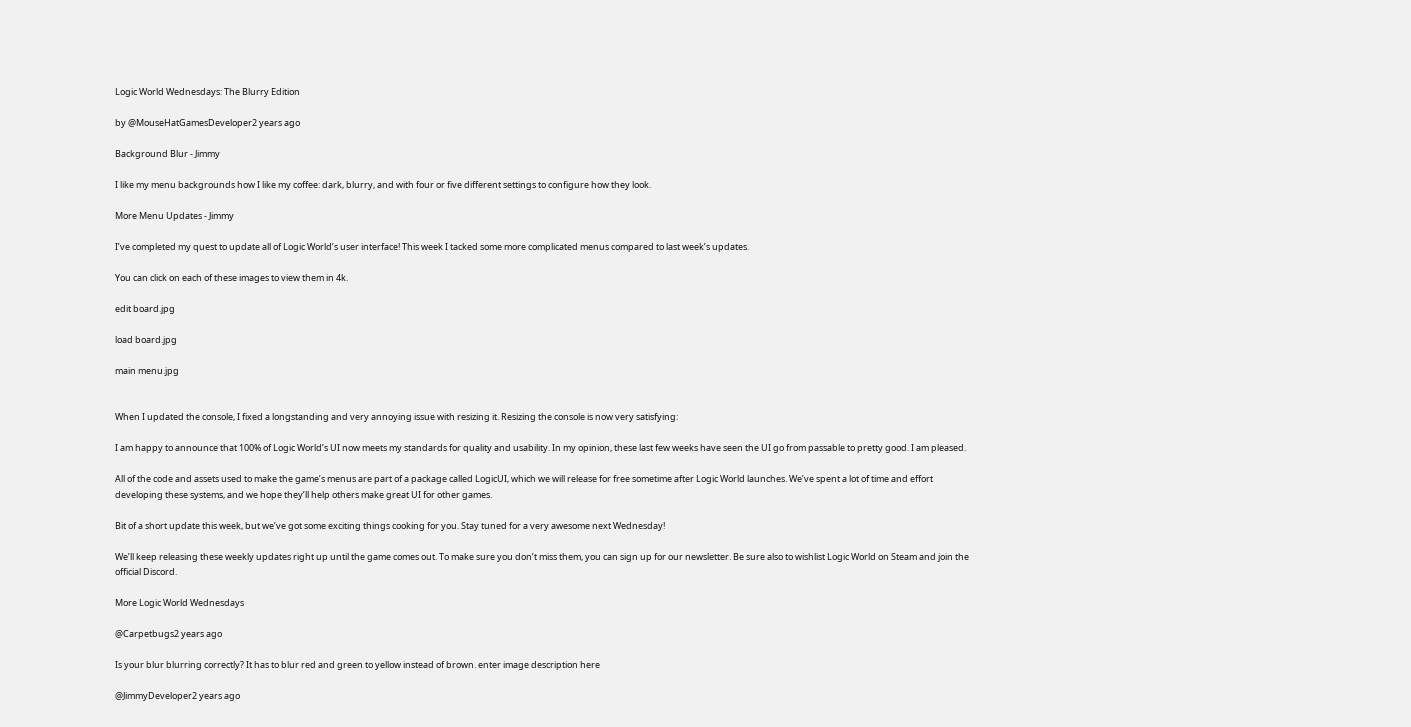Logic World Wednesdays: The Blurry Edition

by @MouseHatGamesDeveloper2 years ago

Background Blur - Jimmy

I like my menu backgrounds how I like my coffee: dark, blurry, and with four or five different settings to configure how they look.

More Menu Updates - Jimmy

I’ve completed my quest to update all of Logic World’s user interface! This week I tacked some more complicated menus compared to last week’s updates.

You can click on each of these images to view them in 4k.

edit board.jpg

load board.jpg

main menu.jpg


When I updated the console, I fixed a longstanding and very annoying issue with resizing it. Resizing the console is now very satisfying:

I am happy to announce that 100% of Logic World’s UI now meets my standards for quality and usability. In my opinion, these last few weeks have seen the UI go from passable to pretty good. I am pleased.

All of the code and assets used to make the game’s menus are part of a package called LogicUI, which we will release for free sometime after Logic World launches. We’ve spent a lot of time and effort developing these systems, and we hope they’ll help others make great UI for other games.

Bit of a short update this week, but we’ve got some exciting things cooking for you. Stay tuned for a very awesome next Wednesday!

We’ll keep releasing these weekly updates right up until the game comes out. To make sure you don’t miss them, you can sign up for our newsletter. Be sure also to wishlist Logic World on Steam and join the official Discord.

More Logic World Wednesdays

@Carpetbugs2 years ago

Is your blur blurring correctly? It has to blur red and green to yellow instead of brown. enter image description here

@JimmyDeveloper2 years ago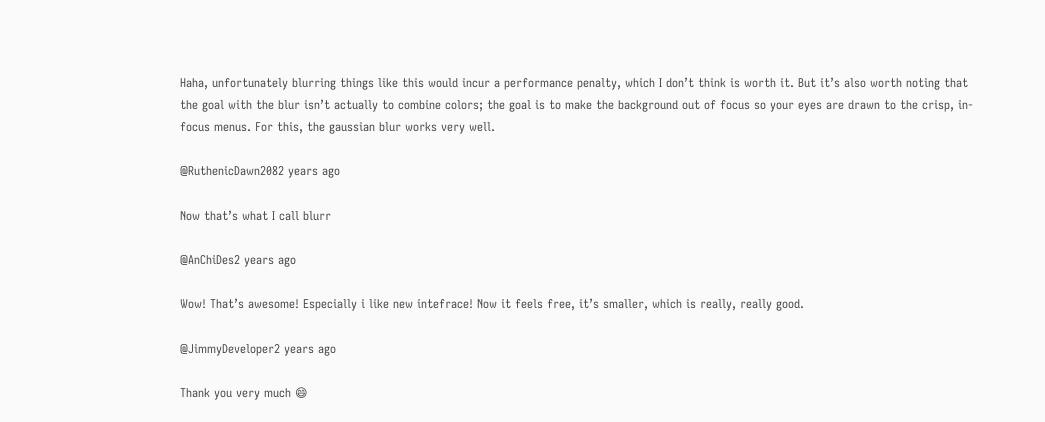Haha, unfortunately blurring things like this would incur a performance penalty, which I don’t think is worth it. But it’s also worth noting that the goal with the blur isn’t actually to combine colors; the goal is to make the background out of focus so your eyes are drawn to the crisp, in-focus menus. For this, the gaussian blur works very well.

@RuthenicDawn2082 years ago

Now that’s what I call blurr

@AnChiDes2 years ago

Wow! That’s awesome! Especially i like new intefrace! Now it feels free, it’s smaller, which is really, really good.

@JimmyDeveloper2 years ago

Thank you very much 😄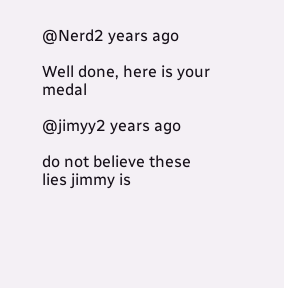@Nerd2 years ago

Well done, here is your medal

@jimyy2 years ago

do not believe these lies jimmy is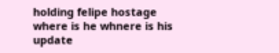holding felipe hostage where is he whnere is his update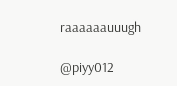raaaaaauuugh

@piyy012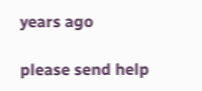years ago

please send help